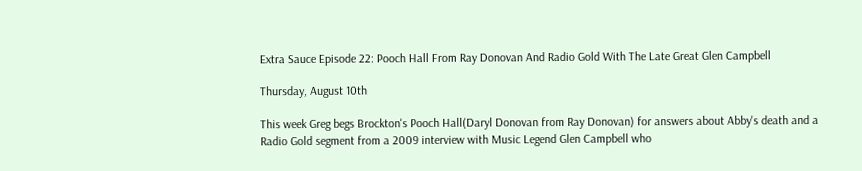Extra Sauce Episode 22: Pooch Hall From Ray Donovan And Radio Gold With The Late Great Glen Campbell

Thursday, August 10th

This week Greg begs Brockton's Pooch Hall(Daryl Donovan from Ray Donovan) for answers about Abby's death and a Radio Gold segment from a 2009 interview with Music Legend Glen Campbell who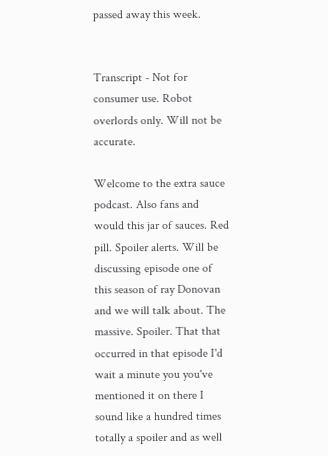passed away this week.


Transcript - Not for consumer use. Robot overlords only. Will not be accurate.

Welcome to the extra sauce podcast. Also fans and would this jar of sauces. Red pill. Spoiler alerts. Will be discussing episode one of this season of ray Donovan and we will talk about. The massive. Spoiler. That that occurred in that episode I'd wait a minute you you've mentioned it on there I sound like a hundred times totally a spoiler and as well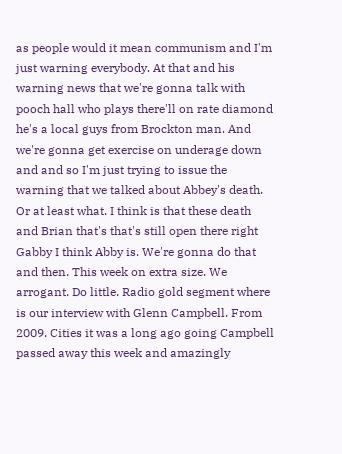as people would it mean communism and I'm just warning everybody. At that and his warning news that we're gonna talk with pooch hall who plays there'll on rate diamond he's a local guys from Brockton man. And we're gonna get exercise on underage down and and so I'm just trying to issue the warning that we talked about Abbey's death. Or at least what. I think is that these death and Brian that's that's still open there right Gabby I think Abby is. We're gonna do that and then. This week on extra size. We arrogant. Do little. Radio gold segment where is our interview with Glenn Campbell. From 2009. Cities it was a long ago going Campbell passed away this week and amazingly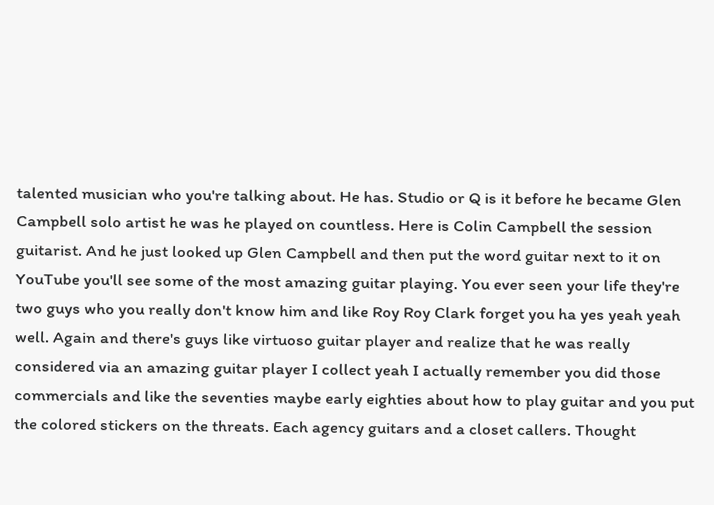talented musician who you're talking about. He has. Studio or Q is it before he became Glen Campbell solo artist he was he played on countless. Here is Colin Campbell the session guitarist. And he just looked up Glen Campbell and then put the word guitar next to it on YouTube you'll see some of the most amazing guitar playing. You ever seen your life they're two guys who you really don't know him and like Roy Roy Clark forget you ha yes yeah yeah well. Again and there's guys like virtuoso guitar player and realize that he was really considered via an amazing guitar player I collect yeah I actually remember you did those commercials and like the seventies maybe early eighties about how to play guitar and you put the colored stickers on the threats. Each agency guitars and a closet callers. Thought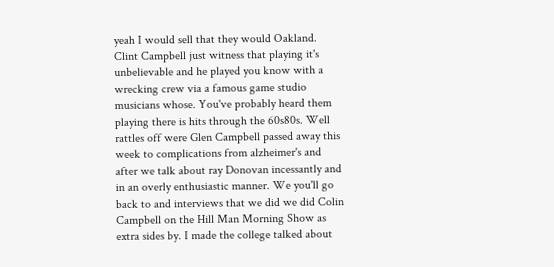yeah I would sell that they would Oakland. Clint Campbell just witness that playing it's unbelievable and he played you know with a wrecking crew via a famous game studio musicians whose. You've probably heard them playing there is hits through the 60s80s. Well rattles off were Glen Campbell passed away this week to complications from alzheimer's and after we talk about ray Donovan incessantly and in an overly enthusiastic manner. We you'll go back to and interviews that we did we did Colin Campbell on the Hill Man Morning Show as extra sides by. I made the college talked about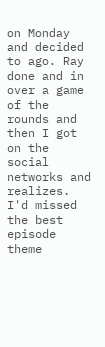on Monday and decided to ago. Ray done and in over a game of the rounds and then I got on the social networks and realizes. I'd missed the best episode theme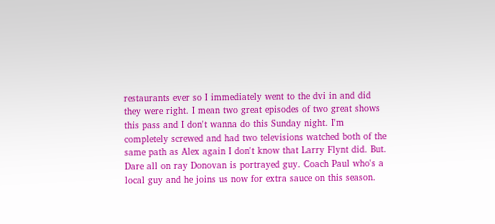restaurants ever so I immediately went to the dvi in and did they were right. I mean two great episodes of two great shows this pass and I don't wanna do this Sunday night. I'm completely screwed and had two televisions watched both of the same path as Alex again I don't know that Larry Flynt did. But. Dare all on ray Donovan is portrayed guy. Coach Paul who's a local guy and he joins us now for extra sauce on this season.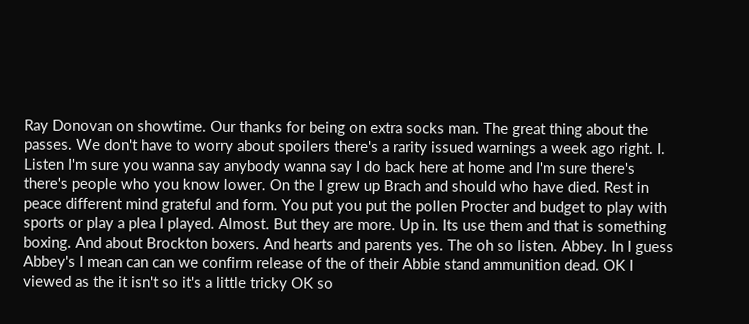Ray Donovan on showtime. Our thanks for being on extra socks man. The great thing about the passes. We don't have to worry about spoilers there's a rarity issued warnings a week ago right. I. Listen I'm sure you wanna say anybody wanna say I do back here at home and I'm sure there's there's people who you know lower. On the I grew up Brach and should who have died. Rest in peace different mind grateful and form. You put you put the pollen Procter and budget to play with sports or play a plea I played. Almost. But they are more. Up in. Its use them and that is something boxing. And about Brockton boxers. And hearts and parents yes. The oh so listen. Abbey. In I guess Abbey's I mean can can we confirm release of the of their Abbie stand ammunition dead. OK I viewed as the it isn't so it's a little tricky OK so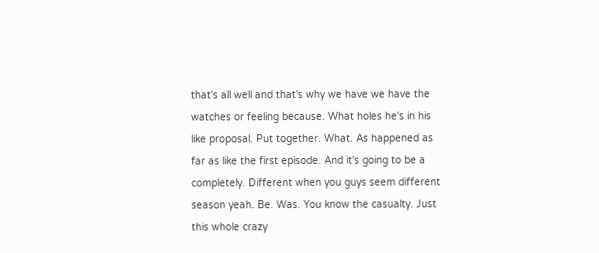that's all well and that's why we have we have the watches or feeling because. What holes he's in his like proposal. Put together. What. As happened as far as like the first episode. And it's going to be a completely. Different when you guys seem different season yeah. Be. Was. You know the casualty. Just this whole crazy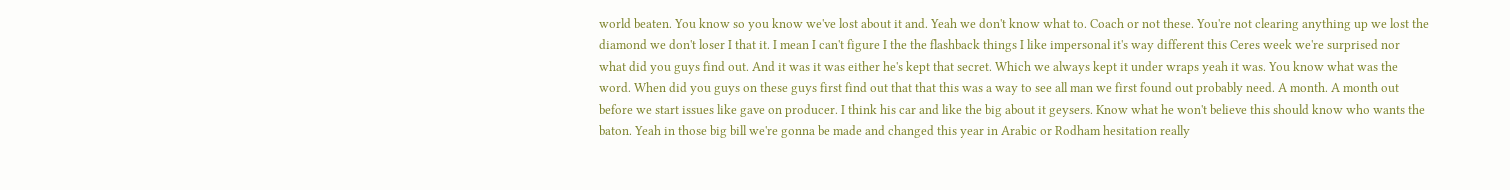world beaten. You know so you know we've lost about it and. Yeah we don't know what to. Coach or not these. You're not clearing anything up we lost the diamond we don't loser I that it. I mean I can't figure I the the flashback things I like impersonal it's way different this Ceres week we're surprised nor what did you guys find out. And it was it was either he's kept that secret. Which we always kept it under wraps yeah it was. You know what was the word. When did you guys on these guys first find out that that this was a way to see all man we first found out probably need. A month. A month out before we start issues like gave on producer. I think his car and like the big about it geysers. Know what he won't believe this should know who wants the baton. Yeah in those big bill we're gonna be made and changed this year in Arabic or Rodham hesitation really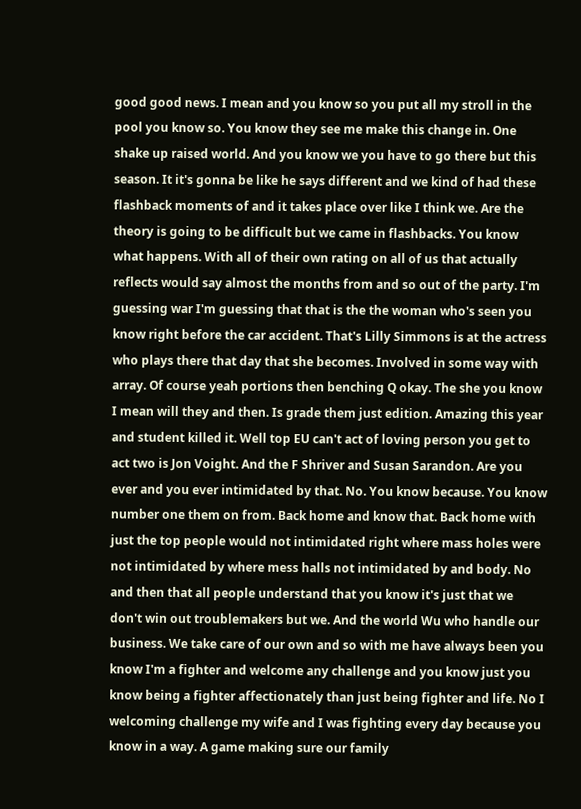good good news. I mean and you know so you put all my stroll in the pool you know so. You know they see me make this change in. One shake up raised world. And you know we you have to go there but this season. It it's gonna be like he says different and we kind of had these flashback moments of and it takes place over like I think we. Are the theory is going to be difficult but we came in flashbacks. You know what happens. With all of their own rating on all of us that actually reflects would say almost the months from and so out of the party. I'm guessing war I'm guessing that that is the the woman who's seen you know right before the car accident. That's Lilly Simmons is at the actress who plays there that day that she becomes. Involved in some way with array. Of course yeah portions then benching Q okay. The she you know I mean will they and then. Is grade them just edition. Amazing this year and student killed it. Well top EU can't act of loving person you get to act two is Jon Voight. And the F Shriver and Susan Sarandon. Are you ever and you ever intimidated by that. No. You know because. You know number one them on from. Back home and know that. Back home with just the top people would not intimidated right where mass holes were not intimidated by where mess halls not intimidated by and body. No and then that all people understand that you know it's just that we don't win out troublemakers but we. And the world Wu who handle our business. We take care of our own and so with me have always been you know I'm a fighter and welcome any challenge and you know just you know being a fighter affectionately than just being fighter and life. No I welcoming challenge my wife and I was fighting every day because you know in a way. A game making sure our family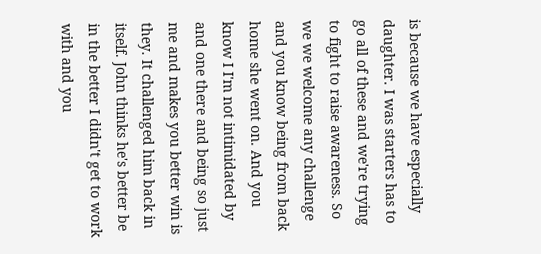is because we have especially daughter. I was starters has to go all of these and we're trying to fight to raise awareness. So we we welcome any challenge and you know being from back home she went on. And you know I I'm not intimidated by and one there and being so just me and makes you better win is they. It challenged him back in itself. John thinks he's better be in the better I didn't get to work with and you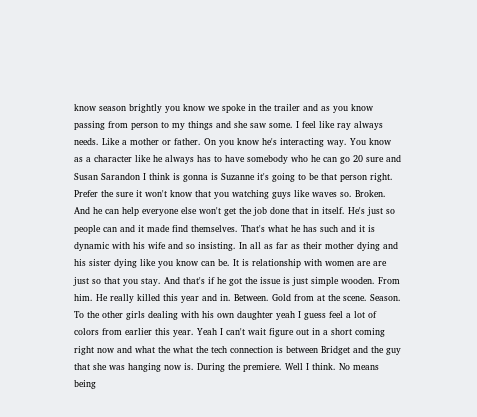know season brightly you know we spoke in the trailer and as you know passing from person to my things and she saw some. I feel like ray always needs. Like a mother or father. On you know he's interacting way. You know as a character like he always has to have somebody who he can go 20 sure and Susan Sarandon I think is gonna is Suzanne it's going to be that person right. Prefer the sure it won't know that you watching guys like waves so. Broken. And he can help everyone else won't get the job done that in itself. He's just so people can and it made find themselves. That's what he has such and it is dynamic with his wife and so insisting. In all as far as their mother dying and his sister dying like you know can be. It is relationship with women are are just so that you stay. And that's if he got the issue is just simple wooden. From him. He really killed this year and in. Between. Gold from at the scene. Season. To the other girls dealing with his own daughter yeah I guess feel a lot of colors from earlier this year. Yeah I can't wait figure out in a short coming right now and what the what the tech connection is between Bridget and the guy that she was hanging now is. During the premiere. Well I think. No means being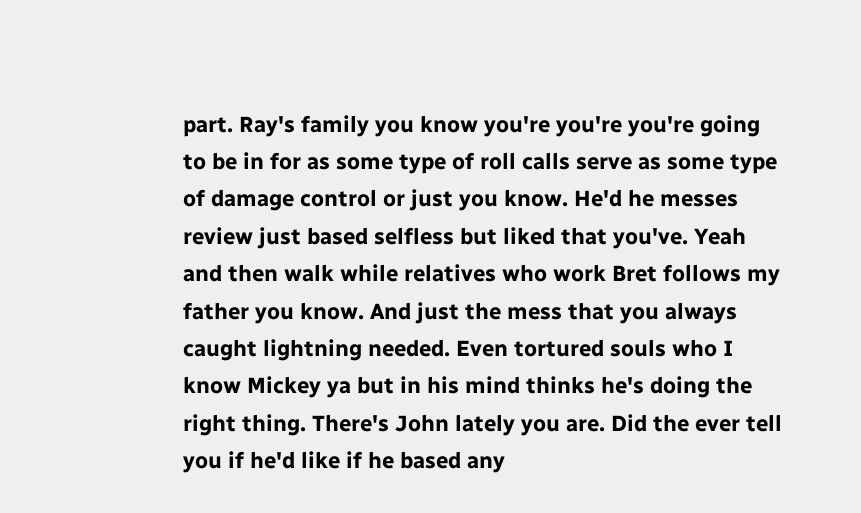part. Ray's family you know you're you're you're going to be in for as some type of roll calls serve as some type of damage control or just you know. He'd he messes review just based selfless but liked that you've. Yeah and then walk while relatives who work Bret follows my father you know. And just the mess that you always caught lightning needed. Even tortured souls who I know Mickey ya but in his mind thinks he's doing the right thing. There's John lately you are. Did the ever tell you if he'd like if he based any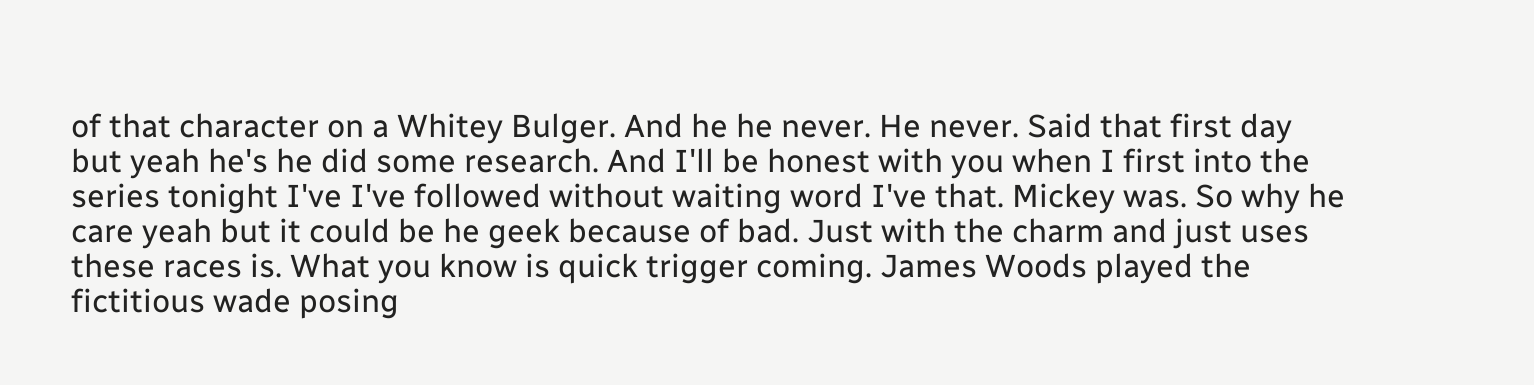of that character on a Whitey Bulger. And he he never. He never. Said that first day but yeah he's he did some research. And I'll be honest with you when I first into the series tonight I've I've followed without waiting word I've that. Mickey was. So why he care yeah but it could be he geek because of bad. Just with the charm and just uses these races is. What you know is quick trigger coming. James Woods played the fictitious wade posing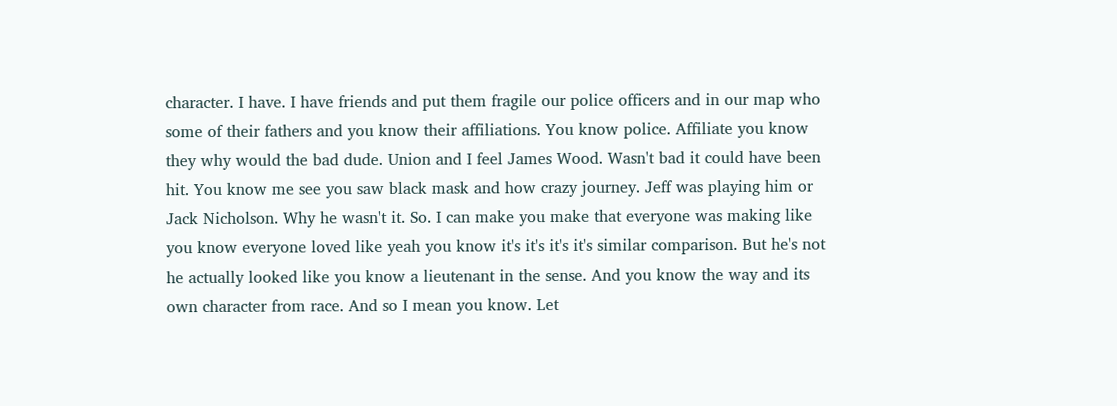character. I have. I have friends and put them fragile our police officers and in our map who some of their fathers and you know their affiliations. You know police. Affiliate you know they why would the bad dude. Union and I feel James Wood. Wasn't bad it could have been hit. You know me see you saw black mask and how crazy journey. Jeff was playing him or Jack Nicholson. Why he wasn't it. So. I can make you make that everyone was making like you know everyone loved like yeah you know it's it's it's it's similar comparison. But he's not he actually looked like you know a lieutenant in the sense. And you know the way and its own character from race. And so I mean you know. Let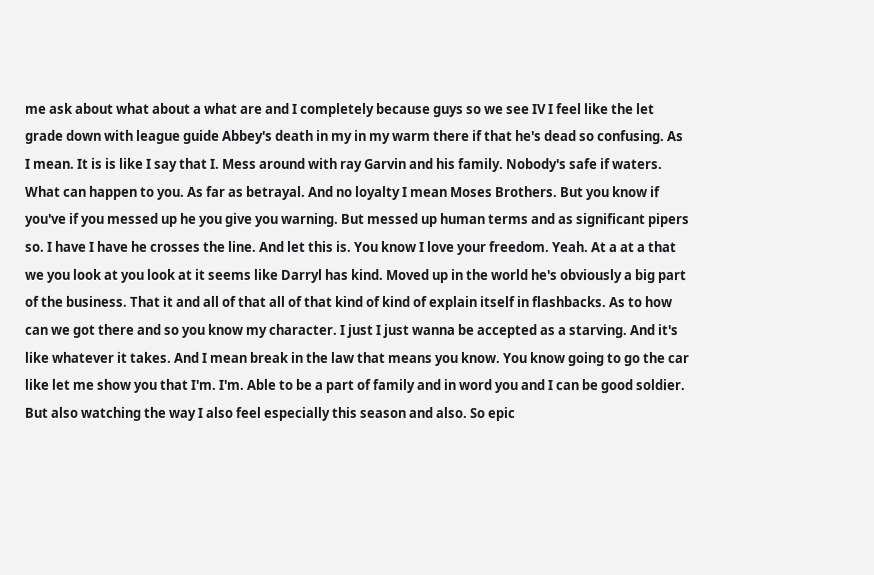me ask about what about a what are and I completely because guys so we see IV I feel like the let grade down with league guide Abbey's death in my in my warm there if that he's dead so confusing. As I mean. It is is like I say that I. Mess around with ray Garvin and his family. Nobody's safe if waters. What can happen to you. As far as betrayal. And no loyalty I mean Moses Brothers. But you know if you've if you messed up he you give you warning. But messed up human terms and as significant pipers so. I have I have he crosses the line. And let this is. You know I love your freedom. Yeah. At a at a that we you look at you look at it seems like Darryl has kind. Moved up in the world he's obviously a big part of the business. That it and all of that all of that kind of kind of explain itself in flashbacks. As to how can we got there and so you know my character. I just I just wanna be accepted as a starving. And it's like whatever it takes. And I mean break in the law that means you know. You know going to go the car like let me show you that I'm. I'm. Able to be a part of family and in word you and I can be good soldier. But also watching the way I also feel especially this season and also. So epic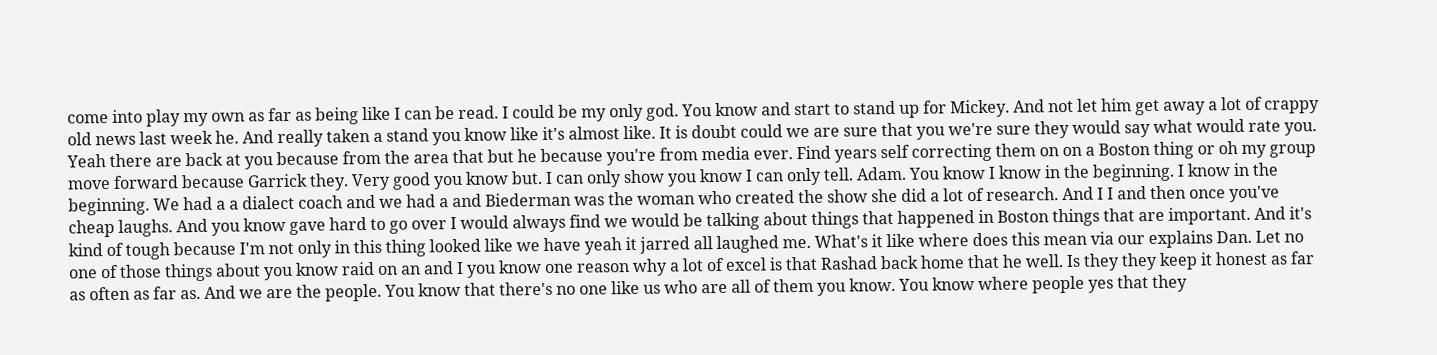come into play my own as far as being like I can be read. I could be my only god. You know and start to stand up for Mickey. And not let him get away a lot of crappy old news last week he. And really taken a stand you know like it's almost like. It is doubt could we are sure that you we're sure they would say what would rate you. Yeah there are back at you because from the area that but he because you're from media ever. Find years self correcting them on on a Boston thing or oh my group move forward because Garrick they. Very good you know but. I can only show you know I can only tell. Adam. You know I know in the beginning. I know in the beginning. We had a a dialect coach and we had a and Biederman was the woman who created the show she did a lot of research. And I I and then once you've cheap laughs. And you know gave hard to go over I would always find we would be talking about things that happened in Boston things that are important. And it's kind of tough because I'm not only in this thing looked like we have yeah it jarred all laughed me. What's it like where does this mean via our explains Dan. Let no one of those things about you know raid on an and I you know one reason why a lot of excel is that Rashad back home that he well. Is they they keep it honest as far as often as far as. And we are the people. You know that there's no one like us who are all of them you know. You know where people yes that they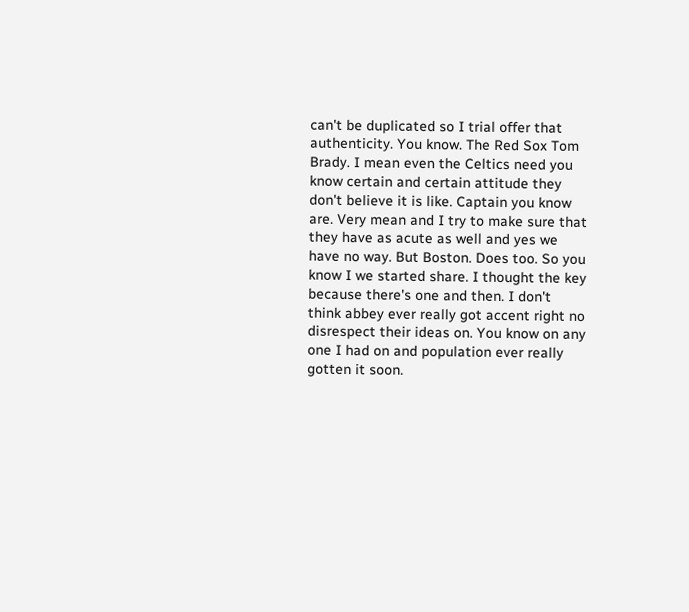can't be duplicated so I trial offer that authenticity. You know. The Red Sox Tom Brady. I mean even the Celtics need you know certain and certain attitude they don't believe it is like. Captain you know are. Very mean and I try to make sure that they have as acute as well and yes we have no way. But Boston. Does too. So you know I we started share. I thought the key because there's one and then. I don't think abbey ever really got accent right no disrespect their ideas on. You know on any one I had on and population ever really gotten it soon.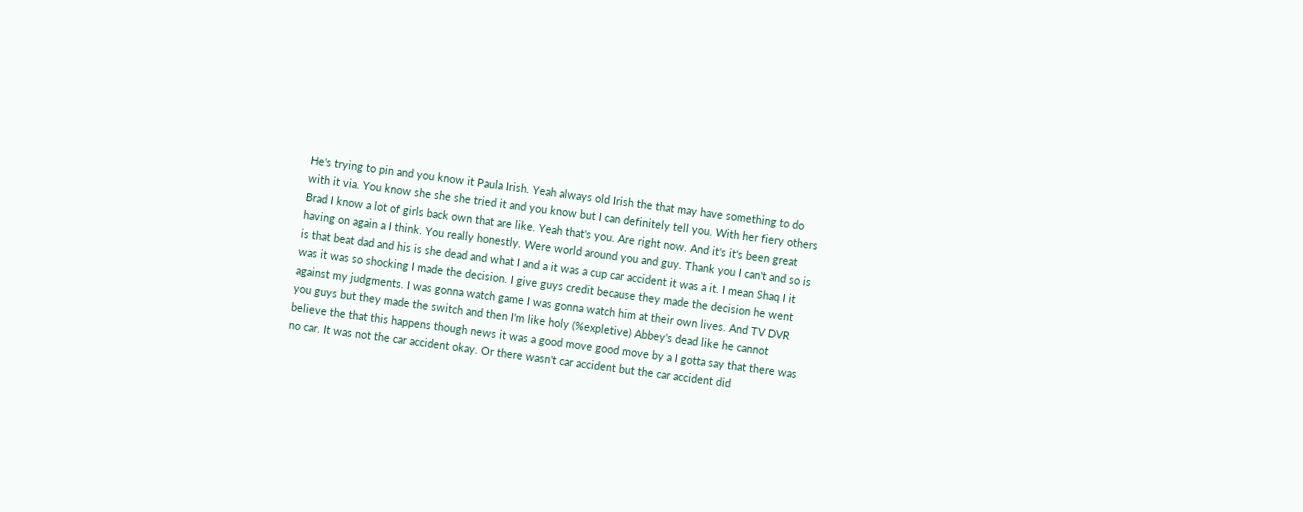He's trying to pin and you know it Paula Irish. Yeah always old Irish the that may have something to do with it via. You know she she she tried it and you know but I can definitely tell you. With her fiery others Brad I know a lot of girls back own that are like. Yeah that's you. Are right now. And it's it's been great having on again a I think. You really honestly. Were world around you and guy. Thank you I can't and so is is that beat dad and his is she dead and what I and a it was a cup car accident it was a it. I mean Shaq I it was it was so shocking I made the decision. I give guys credit because they made the decision he went against my judgments. I was gonna watch game I was gonna watch him at their own lives. And TV DVR you guys but they made the switch and then I'm like holy (%expletive) Abbey's dead like he cannot believe the that this happens though news it was a good move good move by a I gotta say that there was no car. It was not the car accident okay. Or there wasn't car accident but the car accident did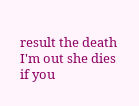result the death I'm out she dies if you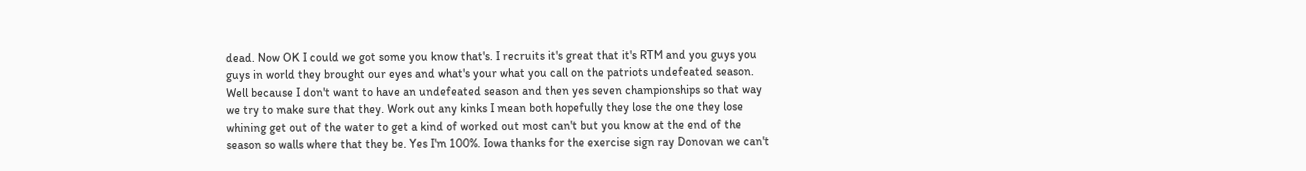dead. Now OK I could we got some you know that's. I recruits it's great that it's RTM and you guys you guys in world they brought our eyes and what's your what you call on the patriots undefeated season. Well because I don't want to have an undefeated season and then yes seven championships so that way we try to make sure that they. Work out any kinks I mean both hopefully they lose the one they lose whining get out of the water to get a kind of worked out most can't but you know at the end of the season so walls where that they be. Yes I'm 100%. Iowa thanks for the exercise sign ray Donovan we can't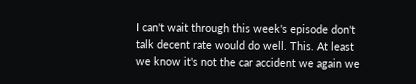I can't wait through this week's episode don't talk decent rate would do well. This. At least we know it's not the car accident we again we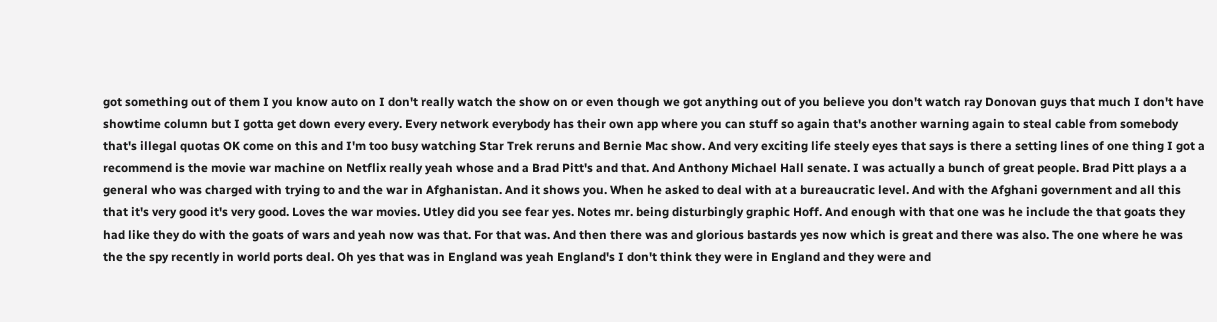got something out of them I you know auto on I don't really watch the show on or even though we got anything out of you believe you don't watch ray Donovan guys that much I don't have showtime column but I gotta get down every every. Every network everybody has their own app where you can stuff so again that's another warning again to steal cable from somebody that's illegal quotas OK come on this and I'm too busy watching Star Trek reruns and Bernie Mac show. And very exciting life steely eyes that says is there a setting lines of one thing I got a recommend is the movie war machine on Netflix really yeah whose and a Brad Pitt's and that. And Anthony Michael Hall senate. I was actually a bunch of great people. Brad Pitt plays a a general who was charged with trying to and the war in Afghanistan. And it shows you. When he asked to deal with at a bureaucratic level. And with the Afghani government and all this that it's very good it's very good. Loves the war movies. Utley did you see fear yes. Notes mr. being disturbingly graphic Hoff. And enough with that one was he include the that goats they had like they do with the goats of wars and yeah now was that. For that was. And then there was and glorious bastards yes now which is great and there was also. The one where he was the the spy recently in world ports deal. Oh yes that was in England was yeah England's I don't think they were in England and they were and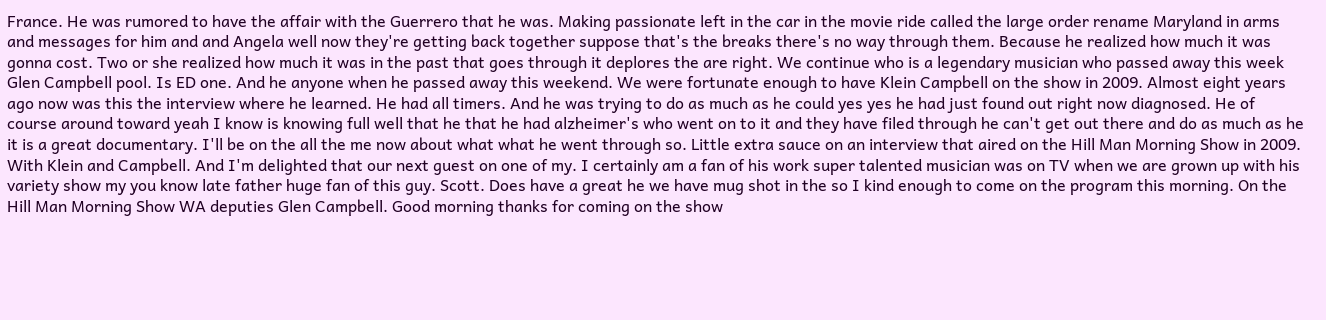France. He was rumored to have the affair with the Guerrero that he was. Making passionate left in the car in the movie ride called the large order rename Maryland in arms and messages for him and and Angela well now they're getting back together suppose that's the breaks there's no way through them. Because he realized how much it was gonna cost. Two or she realized how much it was in the past that goes through it deplores the are right. We continue who is a legendary musician who passed away this week Glen Campbell pool. Is ED one. And he anyone when he passed away this weekend. We were fortunate enough to have Klein Campbell on the show in 2009. Almost eight years ago now was this the interview where he learned. He had all timers. And he was trying to do as much as he could yes yes he had just found out right now diagnosed. He of course around toward yeah I know is knowing full well that he that he had alzheimer's who went on to it and they have filed through he can't get out there and do as much as he it is a great documentary. I'll be on the all the me now about what what he went through so. Little extra sauce on an interview that aired on the Hill Man Morning Show in 2009. With Klein and Campbell. And I'm delighted that our next guest on one of my. I certainly am a fan of his work super talented musician was on TV when we are grown up with his variety show my you know late father huge fan of this guy. Scott. Does have a great he we have mug shot in the so I kind enough to come on the program this morning. On the Hill Man Morning Show WA deputies Glen Campbell. Good morning thanks for coming on the show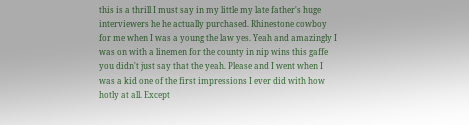this is a thrill I must say in my little my late father's huge interviewers he he actually purchased. Rhinestone cowboy for me when I was a young the law yes. Yeah and amazingly I was on with a linemen for the county in nip wins this gaffe you didn't just say that the yeah. Please and I went when I was a kid one of the first impressions I ever did with how hotly at all. Except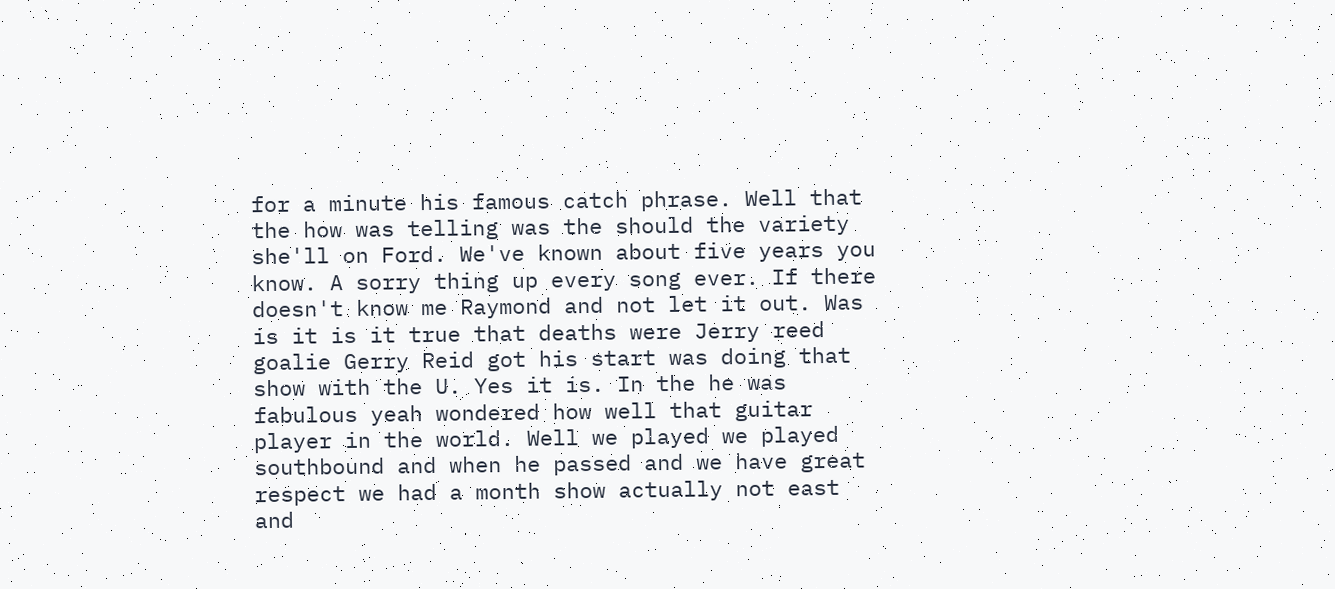for a minute his famous catch phrase. Well that the how was telling was the should the variety she'll on Ford. We've known about five years you know. A sorry thing up every song ever. If there doesn't know me Raymond and not let it out. Was is it is it true that deaths were Jerry reed goalie Gerry Reid got his start was doing that show with the U. Yes it is. In the he was fabulous yeah wondered how well that guitar player in the world. Well we played we played southbound and when he passed and we have great respect we had a month show actually not east and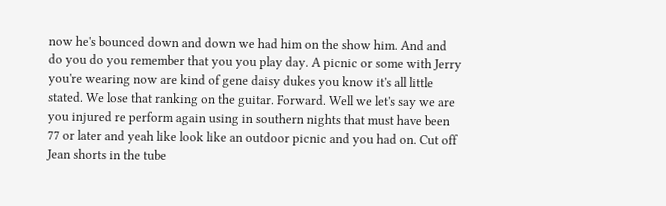now he's bounced down and down we had him on the show him. And and do you do you remember that you you play day. A picnic or some with Jerry you're wearing now are kind of gene daisy dukes you know it's all little stated. We lose that ranking on the guitar. Forward. Well we let's say we are you injured re perform again using in southern nights that must have been 77 or later and yeah like look like an outdoor picnic and you had on. Cut off Jean shorts in the tube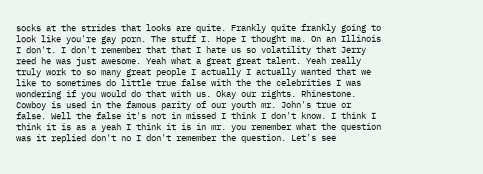socks at the strides that looks are quite. Frankly quite frankly going to look like you're gay porn. The stuff I. Hope I thought ma. On an Illinois I don't. I don't remember that that I hate us so volatility that Jerry reed he was just awesome. Yeah what a great great talent. Yeah really truly work to so many great people I actually I actually wanted that we like to sometimes do little true false with the the celebrities I was wondering if you would do that with us. Okay our rights. Rhinestone. Cowboy is used in the famous parity of our youth mr. John's true or false. Well the false it's not in missed I think I don't know. I think I think it is as a yeah I think it is in mr. you remember what the question was it replied don't no I don't remember the question. Let's see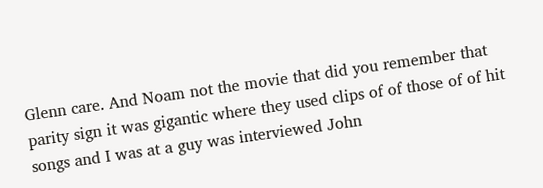Glenn care. And Noam not the movie that did you remember that parity sign it was gigantic where they used clips of of those of of hit songs and I was at a guy was interviewed John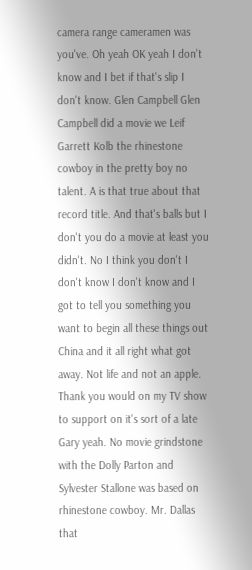camera range cameramen was you've. Oh yeah OK yeah I don't know and I bet if that's slip I don't know. Glen Campbell Glen Campbell did a movie we Leif Garrett Kolb the rhinestone cowboy in the pretty boy no talent. A is that true about that record title. And that's balls but I don't you do a movie at least you didn't. No I think you don't I don't know I don't know and I got to tell you something you want to begin all these things out China and it all right what got away. Not life and not an apple. Thank you would on my TV show to support on it's sort of a late Gary yeah. No movie grindstone with the Dolly Parton and Sylvester Stallone was based on rhinestone cowboy. Mr. Dallas that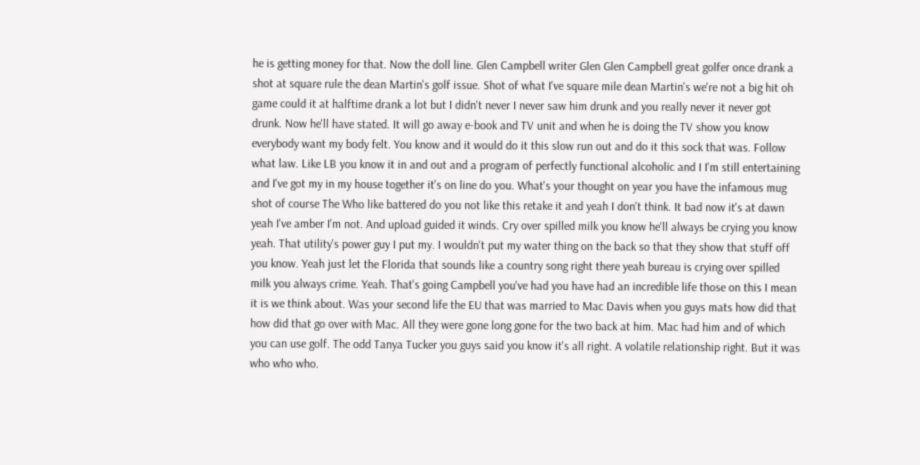he is getting money for that. Now the doll line. Glen Campbell writer Glen Glen Campbell great golfer once drank a shot at square rule the dean Martin's golf issue. Shot of what I've square mile dean Martin's we're not a big hit oh game could it at halftime drank a lot but I didn't never I never saw him drunk and you really never it never got drunk. Now he'll have stated. It will go away e-book and TV unit and when he is doing the TV show you know everybody want my body felt. You know and it would do it this slow run out and do it this sock that was. Follow what law. Like LB you know it in and out and a program of perfectly functional alcoholic and I I'm still entertaining and I've got my in my house together it's on line do you. What's your thought on year you have the infamous mug shot of course The Who like battered do you not like this retake it and yeah I don't think. It bad now it's at dawn yeah I've amber I'm not. And upload guided it winds. Cry over spilled milk you know he'll always be crying you know yeah. That utility's power guy I put my. I wouldn't put my water thing on the back so that they show that stuff off you know. Yeah just let the Florida that sounds like a country song right there yeah bureau is crying over spilled milk you always crime. Yeah. That's going Campbell you've had you have had an incredible life those on this I mean it is we think about. Was your second life the EU that was married to Mac Davis when you guys mats how did that how did that go over with Mac. All they were gone long gone for the two back at him. Mac had him and of which you can use golf. The odd Tanya Tucker you guys said you know it's all right. A volatile relationship right. But it was who who who.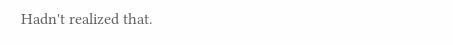Hadn't realized that.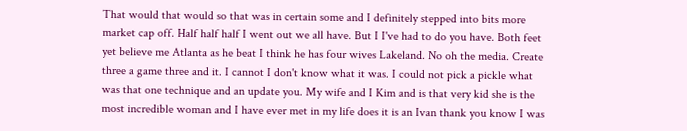That would that would so that was in certain some and I definitely stepped into bits more market cap off. Half half half I went out we all have. But I I've had to do you have. Both feet yet believe me Atlanta as he beat I think he has four wives Lakeland. No oh the media. Create three a game three and it. I cannot I don't know what it was. I could not pick a pickle what was that one technique and an update you. My wife and I Kim and is that very kid she is the most incredible woman and I have ever met in my life does it is an Ivan thank you know I was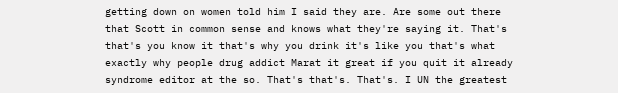getting down on women told him I said they are. Are some out there that Scott in common sense and knows what they're saying it. That's that's you know it that's why you drink it's like you that's what exactly why people drug addict Marat it great if you quit it already syndrome editor at the so. That's that's. That's. I UN the greatest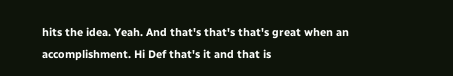hits the idea. Yeah. And that's that's that's great when an accomplishment. Hi Def that's it and that is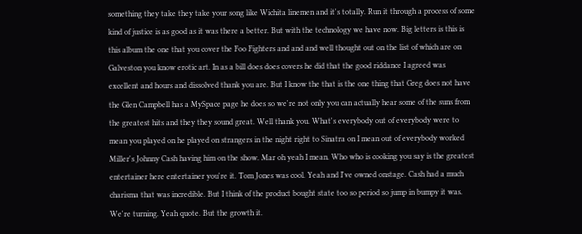something they take they take your song like Wichita linemen and it's totally. Run it through a process of some kind of justice is as good as it was there a better. But with the technology we have now. Big letters is this is this album the one that you cover the Foo Fighters and and and well thought out on the list of which are on Galveston you know erotic art. In as a bill does does covers he did that the good riddance I agreed was excellent and hours and dissolved thank you are. But I know the that is the one thing that Greg does not have the Glen Campbell has a MySpace page he does so we're not only you can actually hear some of the suns from the greatest hits and they they sound great. Well thank you. What's everybody out of everybody were to mean you played on he played on strangers in the night right to Sinatra on I mean out of everybody worked Miller's Johnny Cash having him on the show. Mar oh yeah I mean. Who who is cooking you say is the greatest entertainer here entertainer you're it. Tom Jones was cool. Yeah and I've owned onstage. Cash had a much charisma that was incredible. But I think of the product bought state too so period so jump in bumpy it was. We're turning. Yeah quote. But the growth it.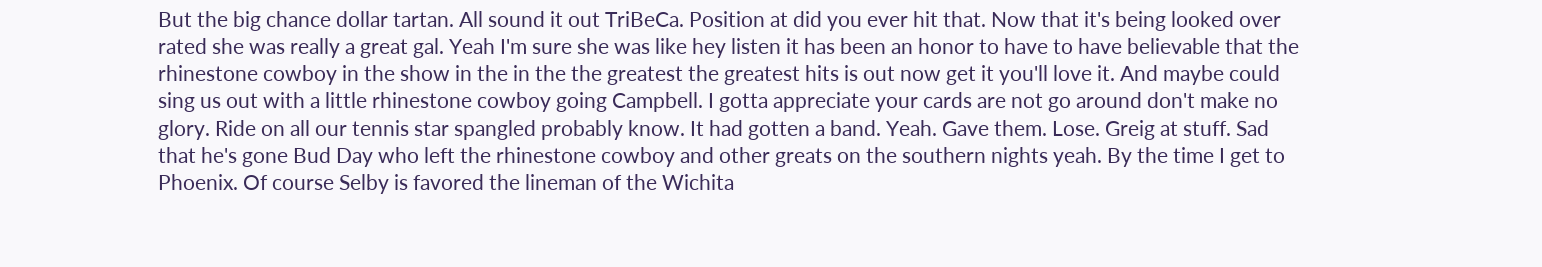But the big chance dollar tartan. All sound it out TriBeCa. Position at did you ever hit that. Now that it's being looked over rated she was really a great gal. Yeah I'm sure she was like hey listen it has been an honor to have to have believable that the rhinestone cowboy in the show in the in the the greatest the greatest hits is out now get it you'll love it. And maybe could sing us out with a little rhinestone cowboy going Campbell. I gotta appreciate your cards are not go around don't make no glory. Ride on all our tennis star spangled probably know. It had gotten a band. Yeah. Gave them. Lose. Greig at stuff. Sad that he's gone Bud Day who left the rhinestone cowboy and other greats on the southern nights yeah. By the time I get to Phoenix. Of course Selby is favored the lineman of the Wichita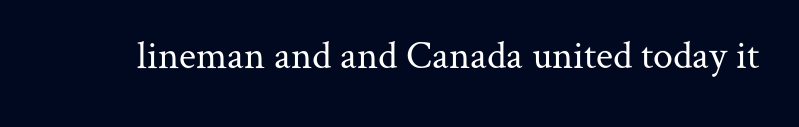lineman and and Canada united today it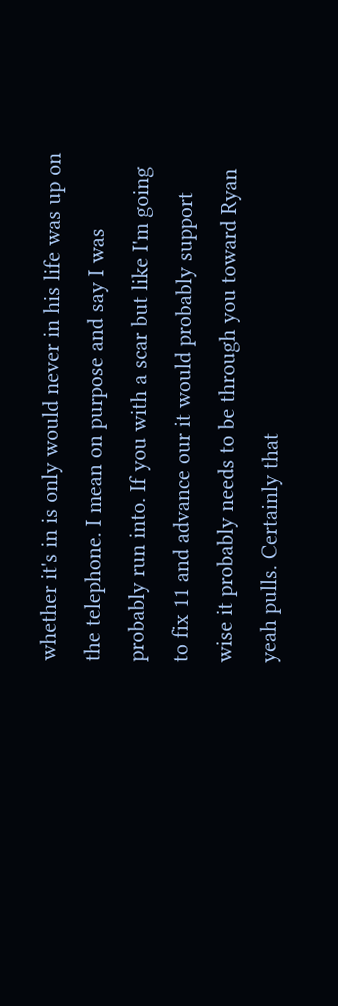whether it's in is only would never in his life was up on the telephone. I mean on purpose and say I was probably run into. If you with a scar but like I'm going to fix 11 and advance our it would probably support wise it probably needs to be through you toward Ryan yeah pulls. Certainly that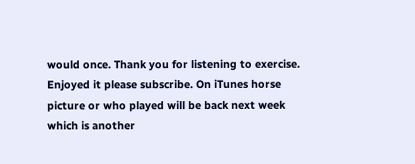would once. Thank you for listening to exercise. Enjoyed it please subscribe. On iTunes horse picture or who played will be back next week which is another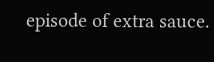episode of extra sauce.